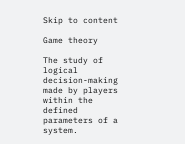Skip to content

Game theory

The study of logical decision-making made by players within the defined parameters of a system.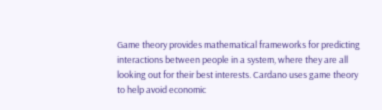Game theory provides mathematical frameworks for predicting interactions between people in a system, where they are all looking out for their best interests. Cardano uses game theory to help avoid economic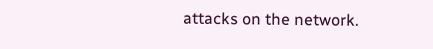attacks on the network.